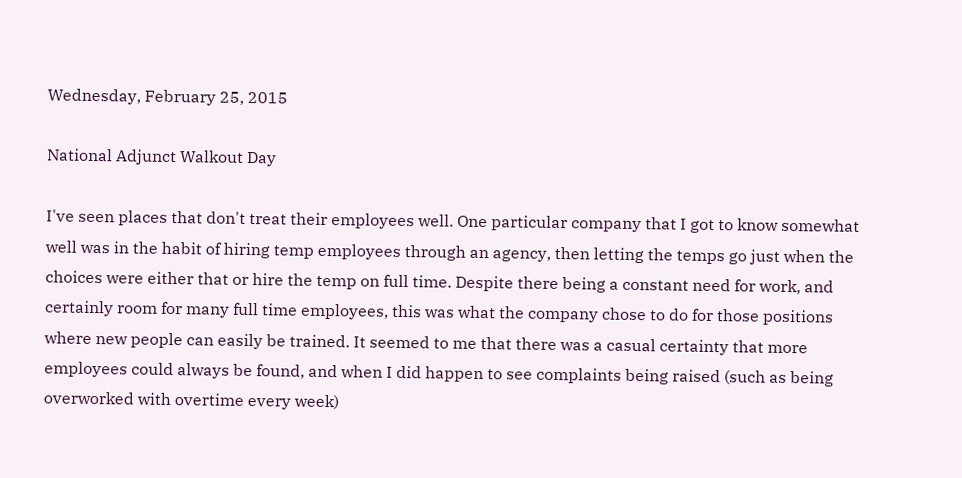Wednesday, February 25, 2015

National Adjunct Walkout Day

I've seen places that don't treat their employees well. One particular company that I got to know somewhat well was in the habit of hiring temp employees through an agency, then letting the temps go just when the choices were either that or hire the temp on full time. Despite there being a constant need for work, and certainly room for many full time employees, this was what the company chose to do for those positions where new people can easily be trained. It seemed to me that there was a casual certainty that more employees could always be found, and when I did happen to see complaints being raised (such as being overworked with overtime every week)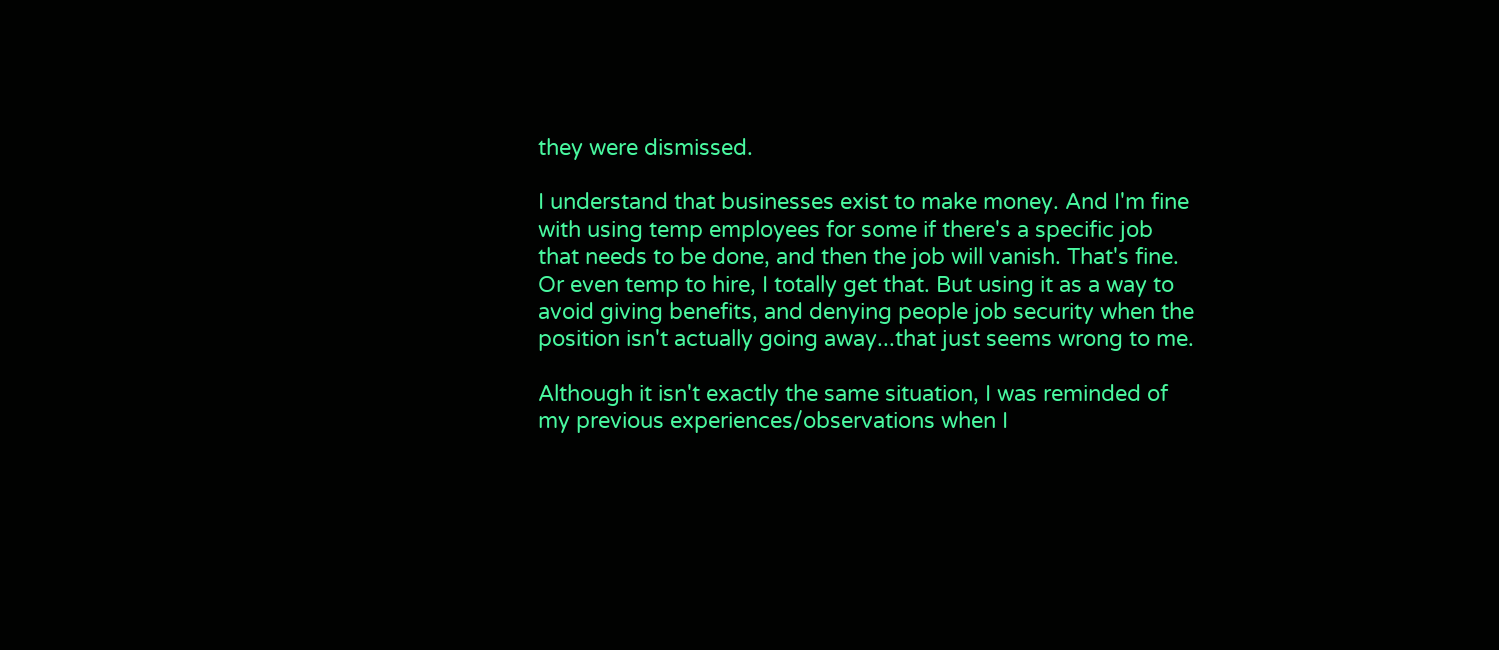they were dismissed.

I understand that businesses exist to make money. And I'm fine with using temp employees for some if there's a specific job that needs to be done, and then the job will vanish. That's fine. Or even temp to hire, I totally get that. But using it as a way to avoid giving benefits, and denying people job security when the position isn't actually going away...that just seems wrong to me.

Although it isn't exactly the same situation, I was reminded of my previous experiences/observations when I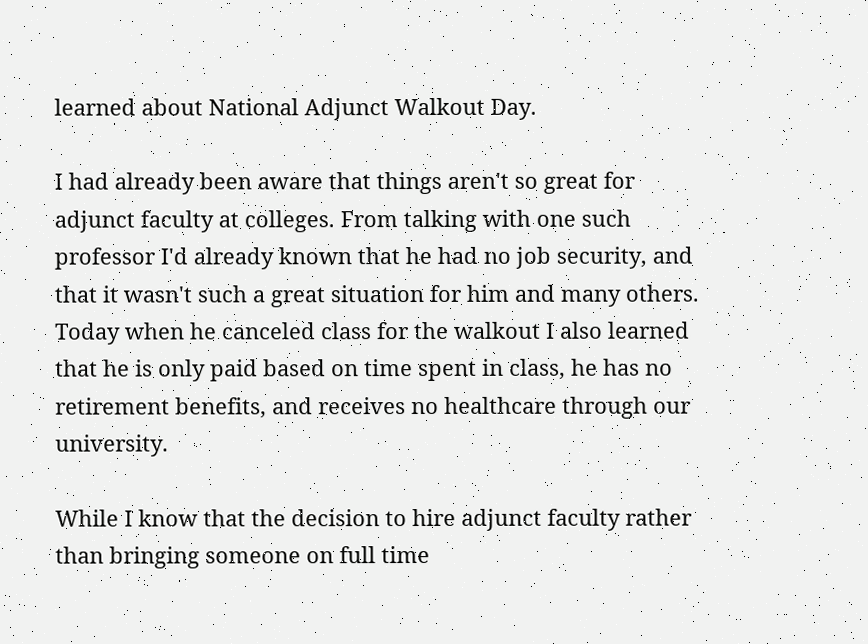learned about National Adjunct Walkout Day.

I had already been aware that things aren't so great for adjunct faculty at colleges. From talking with one such professor I'd already known that he had no job security, and that it wasn't such a great situation for him and many others. Today when he canceled class for the walkout I also learned that he is only paid based on time spent in class, he has no retirement benefits, and receives no healthcare through our university.

While I know that the decision to hire adjunct faculty rather than bringing someone on full time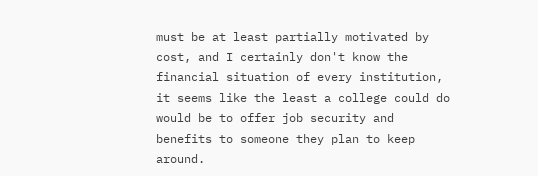must be at least partially motivated by cost, and I certainly don't know the financial situation of every institution, it seems like the least a college could do would be to offer job security and benefits to someone they plan to keep around.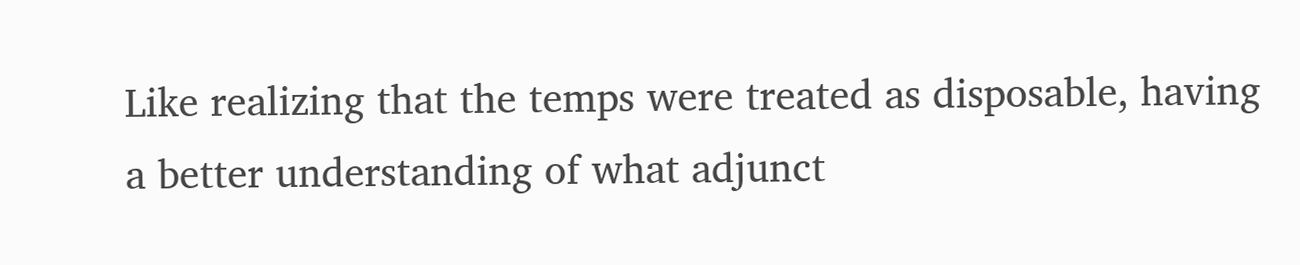Like realizing that the temps were treated as disposable, having a better understanding of what adjunct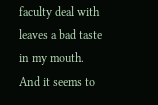faculty deal with leaves a bad taste in my mouth. And it seems to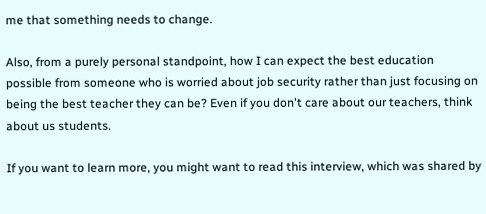me that something needs to change.

Also, from a purely personal standpoint, how I can expect the best education possible from someone who is worried about job security rather than just focusing on being the best teacher they can be? Even if you don't care about our teachers, think about us students.

If you want to learn more, you might want to read this interview, which was shared by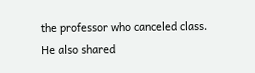the professor who canceled class. He also shared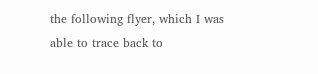the following flyer, which I was able to trace back to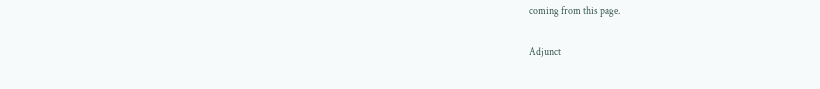coming from this page.

Adjunct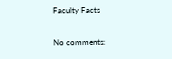Faculty Facts

No comments: